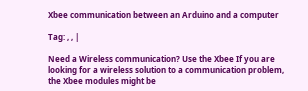Xbee communication between an Arduino and a computer

Tag: , , |

Need a Wireless communication? Use the Xbee If you are looking for a wireless solution to a communication problem, the Xbee modules might be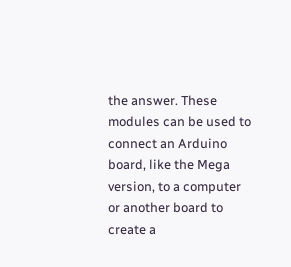the answer. These modules can be used to connect an Arduino board, like the Mega version, to a computer or another board to create a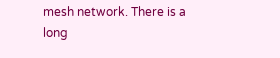mesh network. There is a long